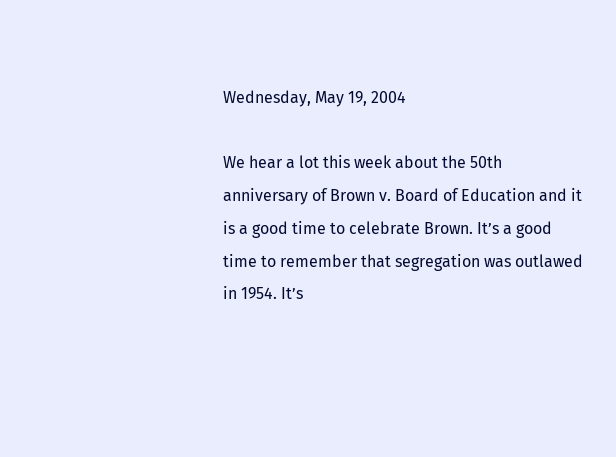Wednesday, May 19, 2004

We hear a lot this week about the 50th anniversary of Brown v. Board of Education and it is a good time to celebrate Brown. It’s a good time to remember that segregation was outlawed in 1954. It’s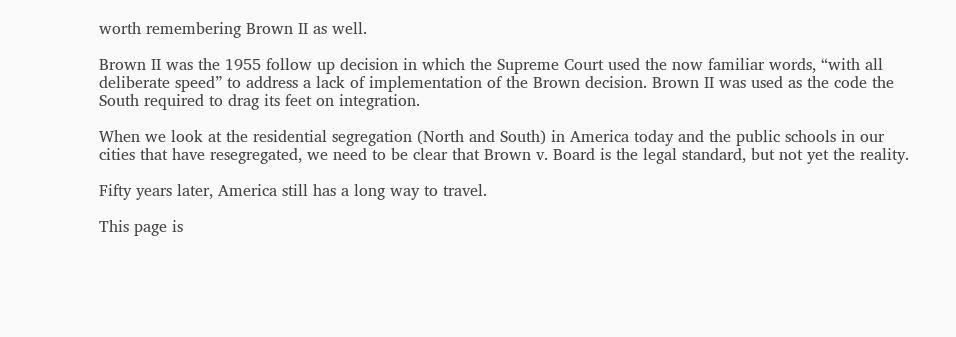worth remembering Brown II as well.

Brown II was the 1955 follow up decision in which the Supreme Court used the now familiar words, “with all deliberate speed” to address a lack of implementation of the Brown decision. Brown II was used as the code the South required to drag its feet on integration.

When we look at the residential segregation (North and South) in America today and the public schools in our cities that have resegregated, we need to be clear that Brown v. Board is the legal standard, but not yet the reality.

Fifty years later, America still has a long way to travel.

This page is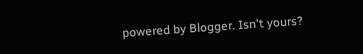powered by Blogger. Isn't yours?